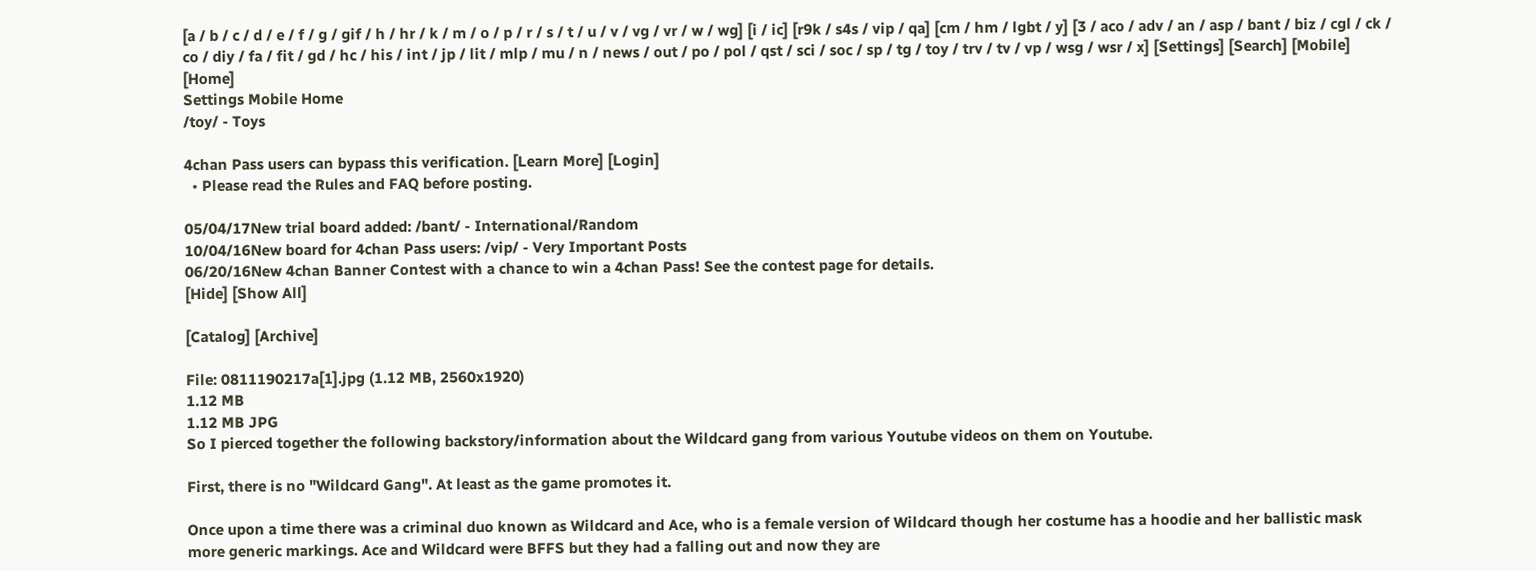[a / b / c / d / e / f / g / gif / h / hr / k / m / o / p / r / s / t / u / v / vg / vr / w / wg] [i / ic] [r9k / s4s / vip / qa] [cm / hm / lgbt / y] [3 / aco / adv / an / asp / bant / biz / cgl / ck / co / diy / fa / fit / gd / hc / his / int / jp / lit / mlp / mu / n / news / out / po / pol / qst / sci / soc / sp / tg / toy / trv / tv / vp / wsg / wsr / x] [Settings] [Search] [Mobile] [Home]
Settings Mobile Home
/toy/ - Toys

4chan Pass users can bypass this verification. [Learn More] [Login]
  • Please read the Rules and FAQ before posting.

05/04/17New trial board added: /bant/ - International/Random
10/04/16New board for 4chan Pass users: /vip/ - Very Important Posts
06/20/16New 4chan Banner Contest with a chance to win a 4chan Pass! See the contest page for details.
[Hide] [Show All]

[Catalog] [Archive]

File: 0811190217a[1].jpg (1.12 MB, 2560x1920)
1.12 MB
1.12 MB JPG
So I pierced together the following backstory/information about the Wildcard gang from various Youtube videos on them on Youtube.

First, there is no "Wildcard Gang". At least as the game promotes it.

Once upon a time there was a criminal duo known as Wildcard and Ace, who is a female version of Wildcard though her costume has a hoodie and her ballistic mask more generic markings. Ace and Wildcard were BFFS but they had a falling out and now they are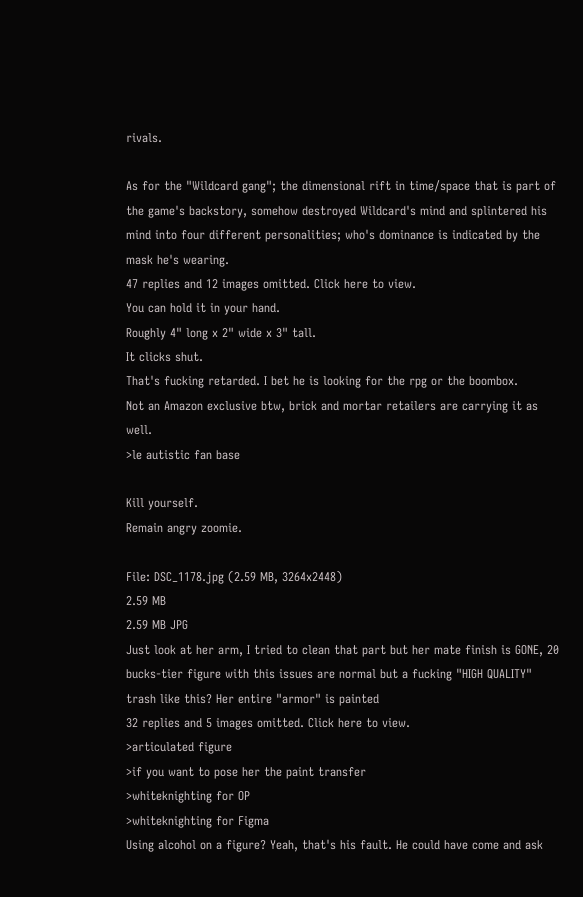rivals.

As for the "Wildcard gang"; the dimensional rift in time/space that is part of the game's backstory, somehow destroyed Wildcard's mind and splintered his mind into four different personalities; who's dominance is indicated by the mask he's wearing.
47 replies and 12 images omitted. Click here to view.
You can hold it in your hand.
Roughly 4" long x 2" wide x 3" tall.
It clicks shut.
That's fucking retarded. I bet he is looking for the rpg or the boombox.
Not an Amazon exclusive btw, brick and mortar retailers are carrying it as well.
>le autistic fan base

Kill yourself.
Remain angry zoomie.

File: DSC_1178.jpg (2.59 MB, 3264x2448)
2.59 MB
2.59 MB JPG
Just look at her arm, I tried to clean that part but her mate finish is GONE, 20 bucks-tier figure with this issues are normal but a fucking "HIGH QUALITY" trash like this? Her entire "armor" is painted
32 replies and 5 images omitted. Click here to view.
>articulated figure
>if you want to pose her the paint transfer
>whiteknighting for OP
>whiteknighting for Figma
Using alcohol on a figure? Yeah, that's his fault. He could have come and ask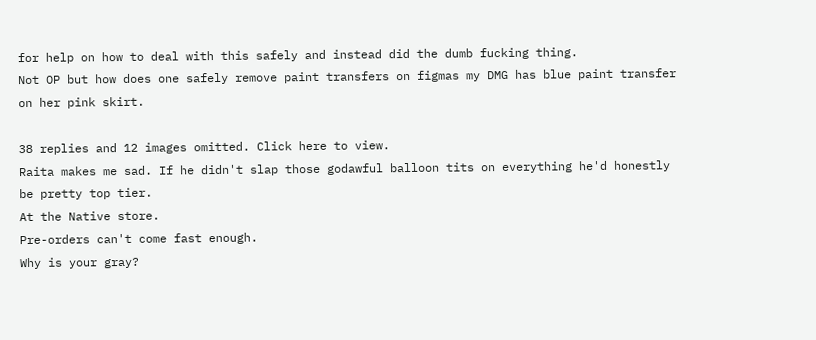for help on how to deal with this safely and instead did the dumb fucking thing.
Not OP but how does one safely remove paint transfers on figmas my DMG has blue paint transfer on her pink skirt.

38 replies and 12 images omitted. Click here to view.
Raita makes me sad. If he didn't slap those godawful balloon tits on everything he'd honestly be pretty top tier.
At the Native store.
Pre-orders can't come fast enough.
Why is your gray?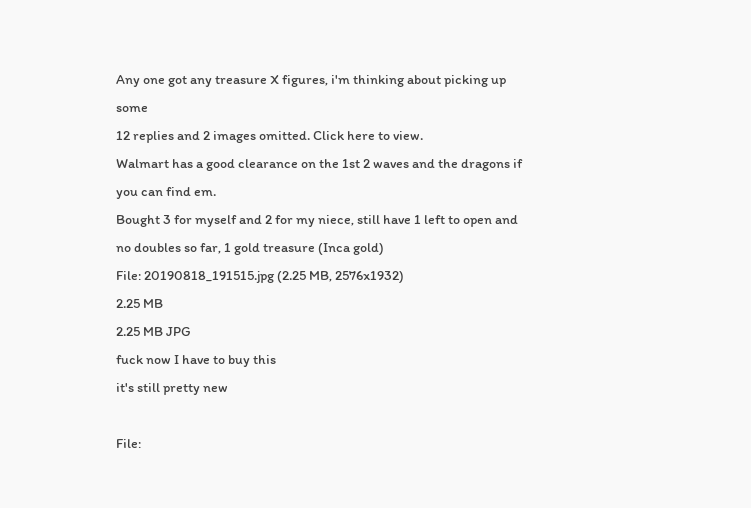Any one got any treasure X figures, i'm thinking about picking up some
12 replies and 2 images omitted. Click here to view.
Walmart has a good clearance on the 1st 2 waves and the dragons if you can find em.
Bought 3 for myself and 2 for my niece, still have 1 left to open and no doubles so far, 1 gold treasure (Inca gold)
File: 20190818_191515.jpg (2.25 MB, 2576x1932)
2.25 MB
2.25 MB JPG
fuck now I have to buy this
it's still pretty new

File: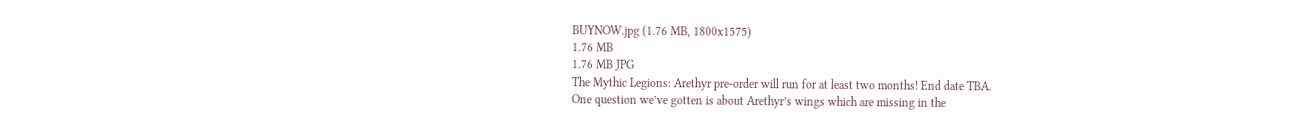BUYNOW.jpg (1.76 MB, 1800x1575)
1.76 MB
1.76 MB JPG
The Mythic Legions: Arethyr pre-order will run for at least two months! End date TBA.
One question we’ve gotten is about Arethyr’s wings which are missing in the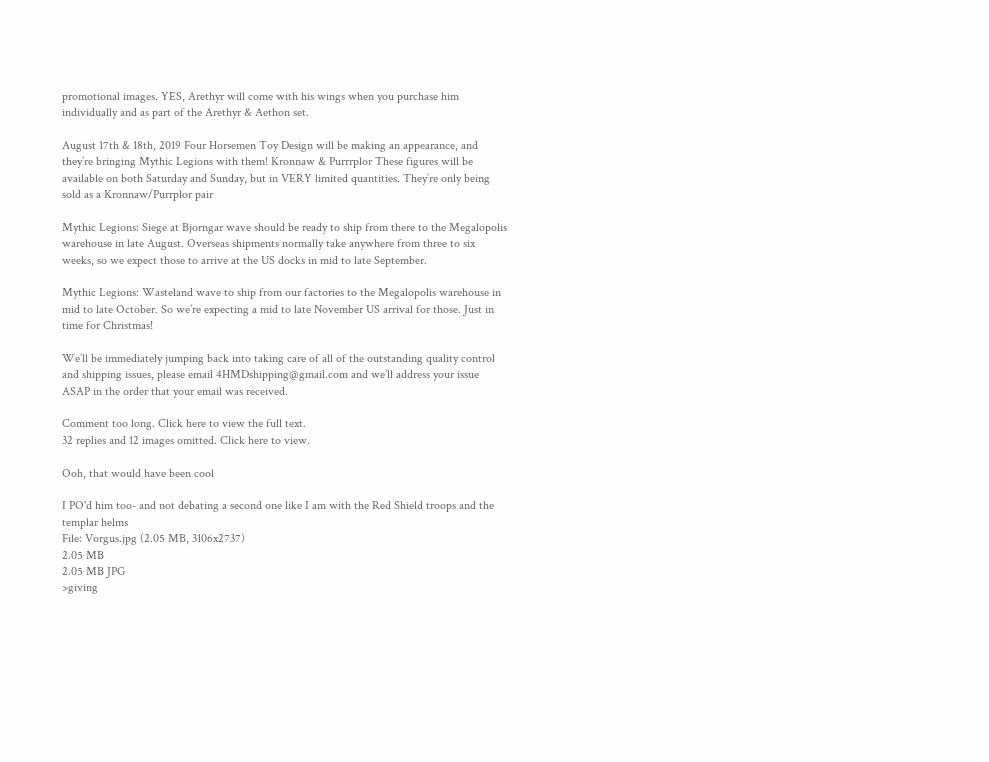promotional images. YES, Arethyr will come with his wings when you purchase him individually and as part of the Arethyr & Aethon set.

August 17th & 18th, 2019 Four Horsemen Toy Design will be making an appearance, and they’re bringing Mythic Legions with them! Kronnaw & Purrrplor These figures will be available on both Saturday and Sunday, but in VERY limited quantities. They’re only being sold as a Kronnaw/Purrplor pair

Mythic Legions: Siege at Bjorngar wave should be ready to ship from there to the Megalopolis warehouse in late August. Overseas shipments normally take anywhere from three to six weeks, so we expect those to arrive at the US docks in mid to late September.

Mythic Legions: Wasteland wave to ship from our factories to the Megalopolis warehouse in mid to late October. So we’re expecting a mid to late November US arrival for those. Just in time for Christmas!

We’ll be immediately jumping back into taking care of all of the outstanding quality control and shipping issues, please email 4HMDshipping@gmail.com and we’ll address your issue ASAP in the order that your email was received.

Comment too long. Click here to view the full text.
32 replies and 12 images omitted. Click here to view.

Ooh, that would have been cool

I PO'd him too- and not debating a second one like I am with the Red Shield troops and the templar helms
File: Vorgus.jpg (2.05 MB, 3106x2737)
2.05 MB
2.05 MB JPG
>giving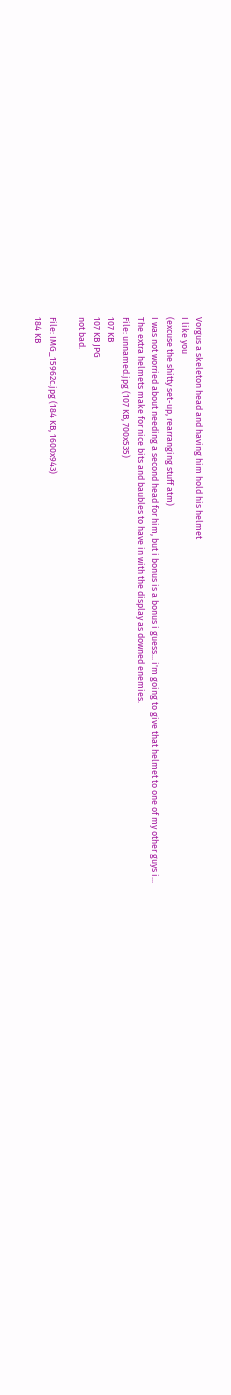Vorgus a skeleton head and having him hold his helmet
I like you
(excuse the shitty set-up, rearranging stuff atm)
I was not worried about needing a second head for him, but i bonus is a bonus i guess... i'm going to give that helmet to one of my other guys i...
The extra helmets make for nice bits and baubles to have in with the display as downed enemies.
File: unnamed.jpg (107 KB, 700x535)
107 KB
107 KB JPG
not bad.

File: IMG_15962c.jpg (184 KB, 1600x943)
184 KB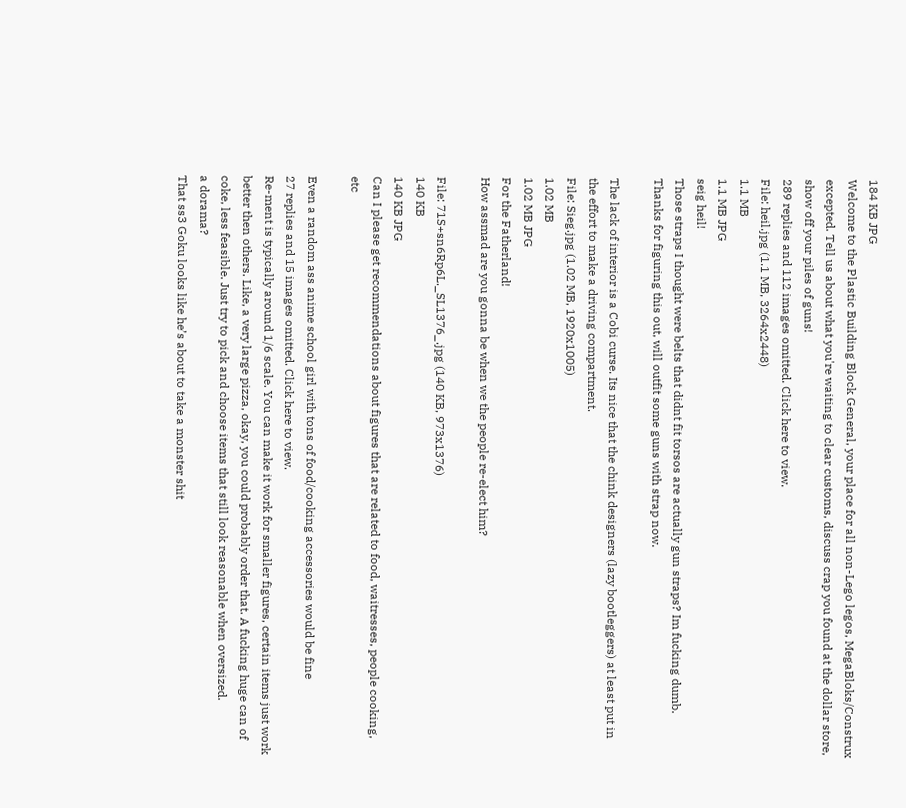184 KB JPG
Welcome to the Plastic Building Block General, your place for all non-Lego legos, MegaBloks/Construx excepted. Tell us about what you're waiting to clear customs, discuss crap you found at the dollar store, show off your piles of guns!
289 replies and 112 images omitted. Click here to view.
File: heil.jpg (1.1 MB, 3264x2448)
1.1 MB
1.1 MB JPG
seig heil!
Those straps I thought were belts that didnt fit torsos are actually gun straps? Im fucking dumb. Thanks for figuring this out, will outfit some guns with strap now.

The lack of interior is a Cobi curse. Its nice that the chink designers (lazy bootleggers) at least put in the effort to make a driving compartment.
File: Sieg.jpg (1.02 MB, 1920x1005)
1.02 MB
1.02 MB JPG
For the Fatherland!
How assmad are you gonna be when we the people re-elect him?

File: 71S+sn6Rp6L._SL1376_.jpg (140 KB, 973x1376)
140 KB
140 KB JPG
Can I please get recommendations about figures that are related to food, waitresses, people cooking, etc

Even a random ass anime school girl with tons of food/cooking accessories would be fine
27 replies and 15 images omitted. Click here to view.
Re-ment is typically around 1/6 scale. You can make it work for smaller figures, certain items just work better then others. Like, a very large pizza, okay, you could probably order that. A fucking huge can of coke, less feasible. Just try to pick and choose items that still look reasonable when oversized.
a dorama?
That ss3 Goku looks like he’s about to take a monster shit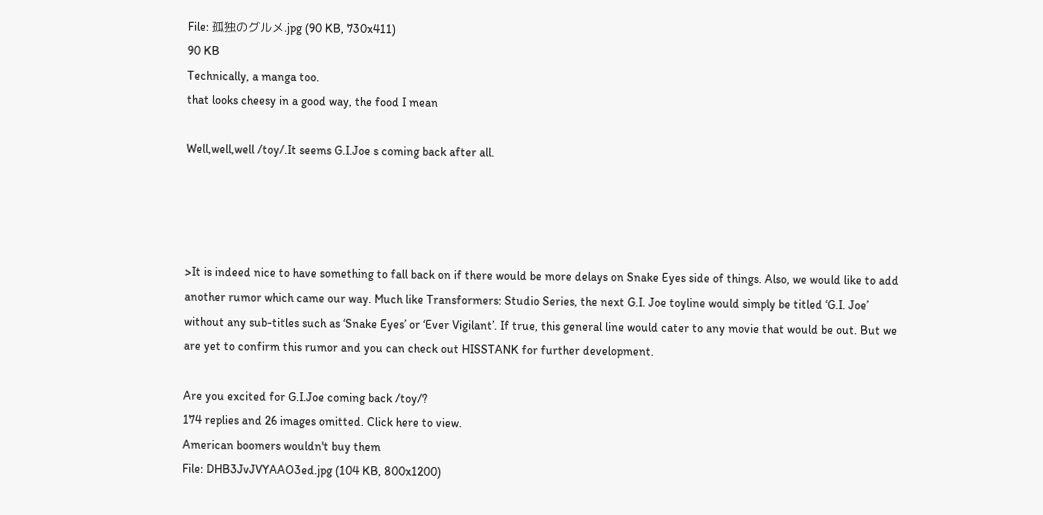File: 孤独のグルメ.jpg (90 KB, 730x411)
90 KB
Technically, a manga too.
that looks cheesy in a good way, the food I mean

Well,well,well /toy/.It seems G.I.Joe s coming back after all.




>It is indeed nice to have something to fall back on if there would be more delays on Snake Eyes side of things. Also, we would like to add another rumor which came our way. Much like Transformers: Studio Series, the next G.I. Joe toyline would simply be titled ‘G.I. Joe’ without any sub-titles such as ‘Snake Eyes’ or ‘Ever Vigilant’. If true, this general line would cater to any movie that would be out. But we are yet to confirm this rumor and you can check out HISSTANK for further development.

Are you excited for G.I.Joe coming back /toy/?
174 replies and 26 images omitted. Click here to view.
American boomers wouldn't buy them
File: DHB3JvJVYAAO3ed.jpg (104 KB, 800x1200)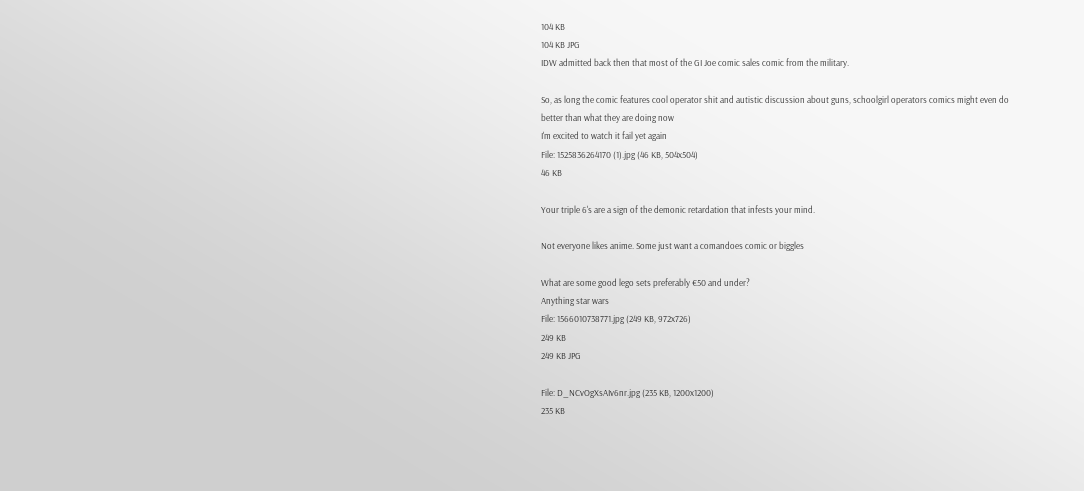104 KB
104 KB JPG
IDW admitted back then that most of the GI Joe comic sales comic from the military.

So, as long the comic features cool operator shit and autistic discussion about guns, schoolgirl operators comics might even do better than what they are doing now
I'm excited to watch it fail yet again
File: 1525836264170 (1).jpg (46 KB, 504x504)
46 KB

Your triple 6's are a sign of the demonic retardation that infests your mind.

Not everyone likes anime. Some just want a comandoes comic or biggles

What are some good lego sets preferably €50 and under?
Anything star wars
File: 1566010738771.jpg (249 KB, 972x726)
249 KB
249 KB JPG

File: D_NCvOgXsAIv6nr.jpg (235 KB, 1200x1200)
235 KB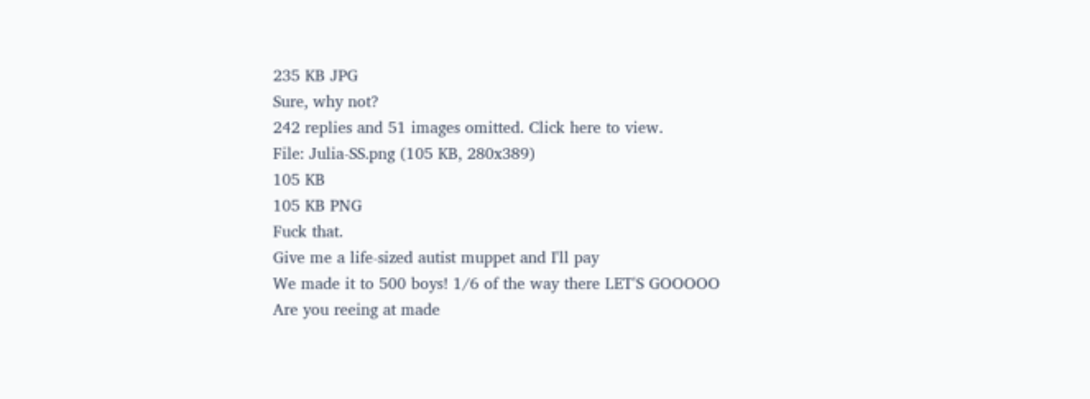235 KB JPG
Sure, why not?
242 replies and 51 images omitted. Click here to view.
File: Julia-SS.png (105 KB, 280x389)
105 KB
105 KB PNG
Fuck that.
Give me a life-sized autist muppet and I'll pay
We made it to 500 boys! 1/6 of the way there LET'S GOOOOO
Are you reeing at made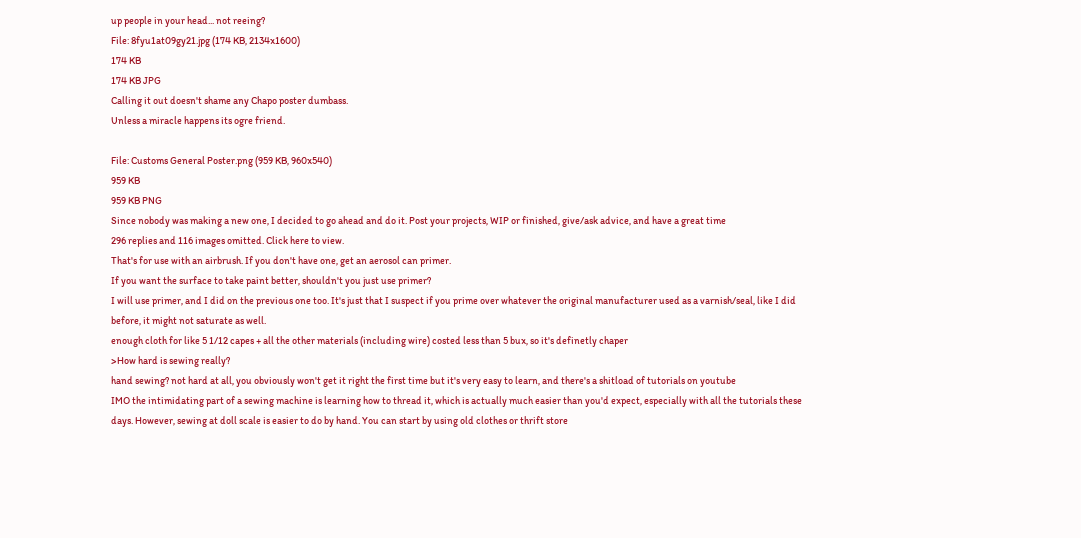up people in your head... not reeing?
File: 8fyu1at09gy21.jpg (174 KB, 2134x1600)
174 KB
174 KB JPG
Calling it out doesn't shame any Chapo poster dumbass.
Unless a miracle happens its ogre friend.

File: Customs General Poster.png (959 KB, 960x540)
959 KB
959 KB PNG
Since nobody was making a new one, I decided to go ahead and do it. Post your projects, WIP or finished, give/ask advice, and have a great time
296 replies and 116 images omitted. Click here to view.
That's for use with an airbrush. If you don't have one, get an aerosol can primer.
If you want the surface to take paint better, shouldn't you just use primer?
I will use primer, and I did on the previous one too. It's just that I suspect if you prime over whatever the original manufacturer used as a varnish/seal, like I did before, it might not saturate as well.
enough cloth for like 5 1/12 capes + all the other materials (including wire) costed less than 5 bux, so it's definetly chaper
>How hard is sewing really?
hand sewing? not hard at all, you obviously won't get it right the first time but it's very easy to learn, and there's a shitload of tutorials on youtube
IMO the intimidating part of a sewing machine is learning how to thread it, which is actually much easier than you'd expect, especially with all the tutorials these days. However, sewing at doll scale is easier to do by hand. You can start by using old clothes or thrift store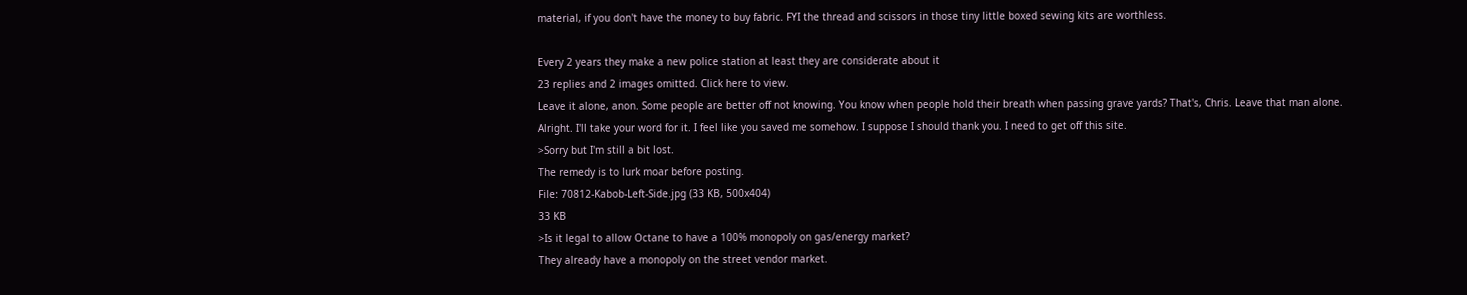material, if you don't have the money to buy fabric. FYI the thread and scissors in those tiny little boxed sewing kits are worthless.

Every 2 years they make a new police station at least they are considerate about it
23 replies and 2 images omitted. Click here to view.
Leave it alone, anon. Some people are better off not knowing. You know when people hold their breath when passing grave yards? That's, Chris. Leave that man alone.
Alright. I'll take your word for it. I feel like you saved me somehow. I suppose I should thank you. I need to get off this site.
>Sorry but I'm still a bit lost.
The remedy is to lurk moar before posting.
File: 70812-Kabob-Left-Side.jpg (33 KB, 500x404)
33 KB
>Is it legal to allow Octane to have a 100% monopoly on gas/energy market?
They already have a monopoly on the street vendor market.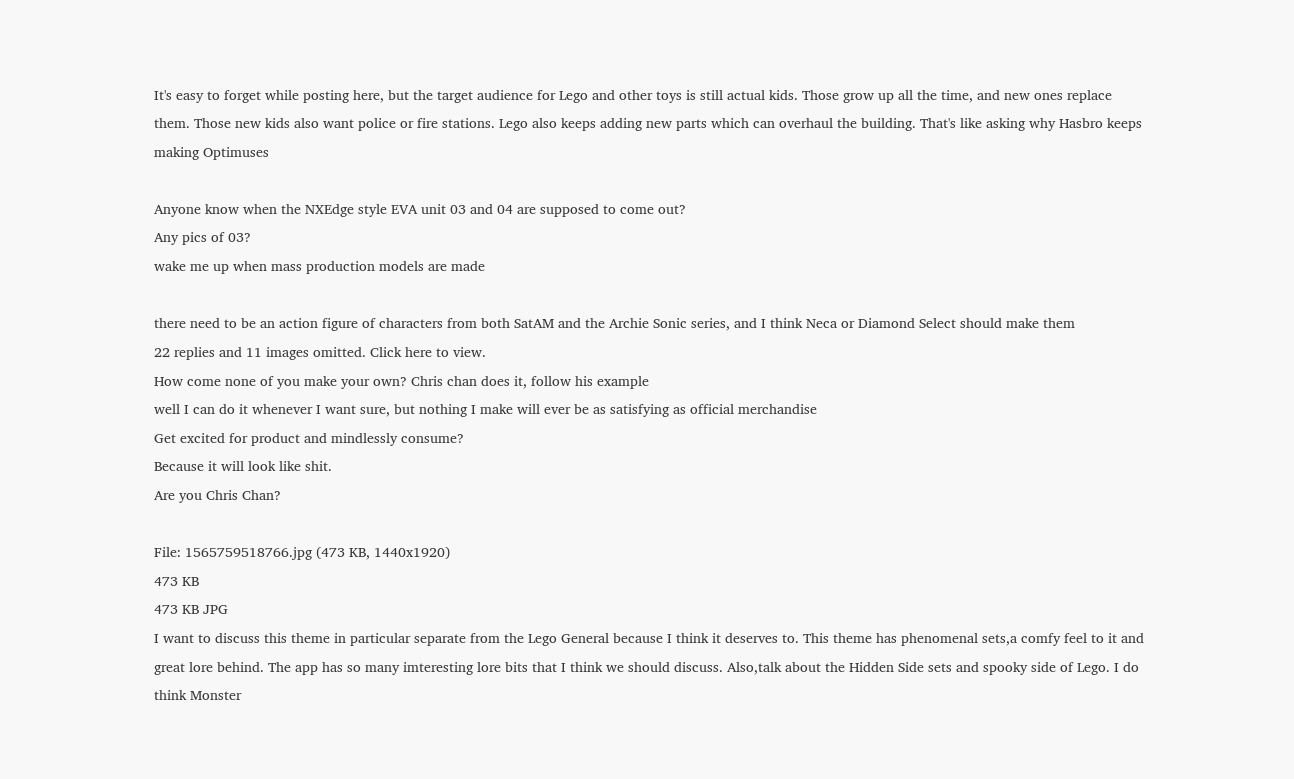It's easy to forget while posting here, but the target audience for Lego and other toys is still actual kids. Those grow up all the time, and new ones replace them. Those new kids also want police or fire stations. Lego also keeps adding new parts which can overhaul the building. That's like asking why Hasbro keeps making Optimuses

Anyone know when the NXEdge style EVA unit 03 and 04 are supposed to come out?
Any pics of 03?
wake me up when mass production models are made

there need to be an action figure of characters from both SatAM and the Archie Sonic series, and I think Neca or Diamond Select should make them
22 replies and 11 images omitted. Click here to view.
How come none of you make your own? Chris chan does it, follow his example
well I can do it whenever I want sure, but nothing I make will ever be as satisfying as official merchandise
Get excited for product and mindlessly consume?
Because it will look like shit.
Are you Chris Chan?

File: 1565759518766.jpg (473 KB, 1440x1920)
473 KB
473 KB JPG
I want to discuss this theme in particular separate from the Lego General because I think it deserves to. This theme has phenomenal sets,a comfy feel to it and great lore behind. The app has so many imteresting lore bits that I think we should discuss. Also,talk about the Hidden Side sets and spooky side of Lego. I do think Monster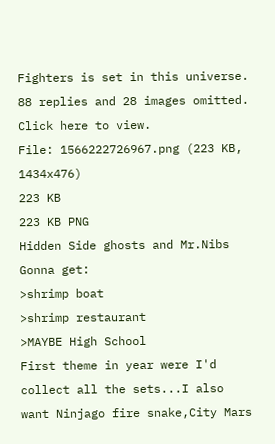Fighters is set in this universe.
88 replies and 28 images omitted. Click here to view.
File: 1566222726967.png (223 KB, 1434x476)
223 KB
223 KB PNG
Hidden Side ghosts and Mr.Nibs
Gonna get:
>shrimp boat
>shrimp restaurant
>MAYBE High School
First theme in year were I'd collect all the sets...I also want Ninjago fire snake,City Mars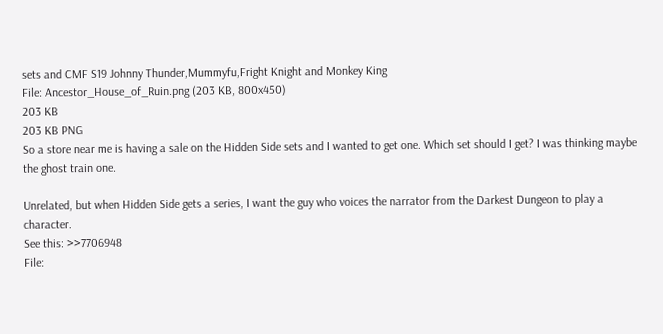sets and CMF S19 Johnny Thunder,Mummyfu,Fright Knight and Monkey King
File: Ancestor_House_of_Ruin.png (203 KB, 800x450)
203 KB
203 KB PNG
So a store near me is having a sale on the Hidden Side sets and I wanted to get one. Which set should I get? I was thinking maybe the ghost train one.

Unrelated, but when Hidden Side gets a series, I want the guy who voices the narrator from the Darkest Dungeon to play a character.
See this: >>7706948
File: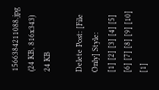1566384211088.jpg (24 KB, 816x343)
24 KB

Delete Post: [File Only] Style:
[1] [2] [3] [4] [5] [6] [7] [8] [9] [10]
[1]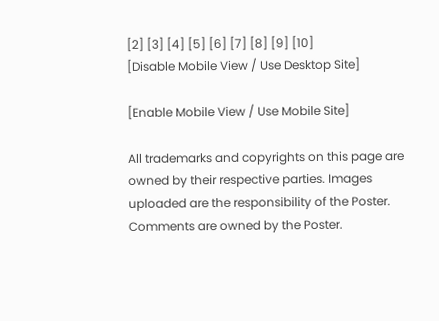[2] [3] [4] [5] [6] [7] [8] [9] [10]
[Disable Mobile View / Use Desktop Site]

[Enable Mobile View / Use Mobile Site]

All trademarks and copyrights on this page are owned by their respective parties. Images uploaded are the responsibility of the Poster. Comments are owned by the Poster.